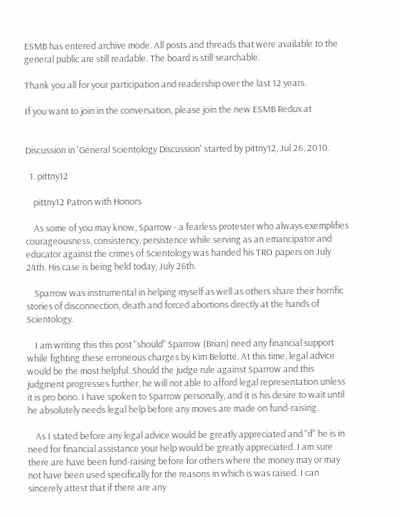ESMB has entered archive mode. All posts and threads that were available to the general public are still readable. The board is still searchable.

Thank you all for your participation and readership over the last 12 years.

If you want to join in the conversation, please join the new ESMB Redux at


Discussion in 'General Scientology Discussion' started by pittny12, Jul 26, 2010.

  1. pittny12

    pittny12 Patron with Honors

    As some of you may know, Sparrow - a fearless protester who always exemplifies courageousness, consistency, persistence while serving as an emancipator and educator against the crimes of Scientology was handed his TRO papers on July 24th. His case is being held today, July 26th.

    Sparrow was instrumental in helping myself as well as others share their horrific stories of disconnection, death and forced abortions directly at the hands of Scientology.

    I am writing this this post "should" Sparrow (Brian) need any financial support while fighting these erroneous charges by Kim Belotte. At this time, legal advice would be the most helpful. Should the judge rule against Sparrow and this judgment progresses further, he will not able to afford legal representation unless it is pro bono. I have spoken to Sparrow personally, and it is his desire to wait until he absolutely needs legal help before any moves are made on fund-raising.

    As I stated before any legal advice would be greatly appreciated and "if" he is in need for financial assistance your help would be greatly appreciated. I am sure there are have been fund-raising before for others where the money may or may not have been used specifically for the reasons in which is was raised. I can sincerely attest that if there are any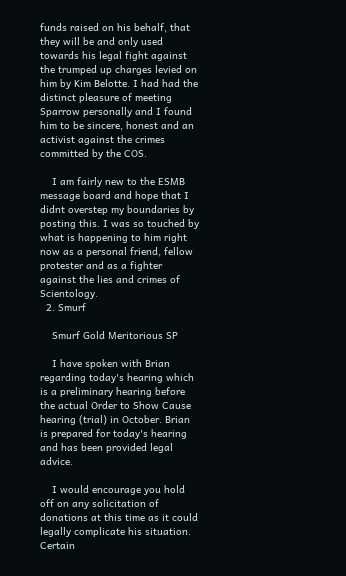funds raised on his behalf, that they will be and only used towards his legal fight against the trumped up charges levied on him by Kim Belotte. I had had the distinct pleasure of meeting Sparrow personally and I found him to be sincere, honest and an activist against the crimes committed by the COS.

    I am fairly new to the ESMB message board and hope that I didnt overstep my boundaries by posting this. I was so touched by what is happening to him right now as a personal friend, fellow protester and as a fighter against the lies and crimes of Scientology.
  2. Smurf

    Smurf Gold Meritorious SP

    I have spoken with Brian regarding today's hearing which is a preliminary hearing before the actual Order to Show Cause hearing (trial) in October. Brian is prepared for today's hearing and has been provided legal advice.

    I would encourage you hold off on any solicitation of donations at this time as it could legally complicate his situation. Certain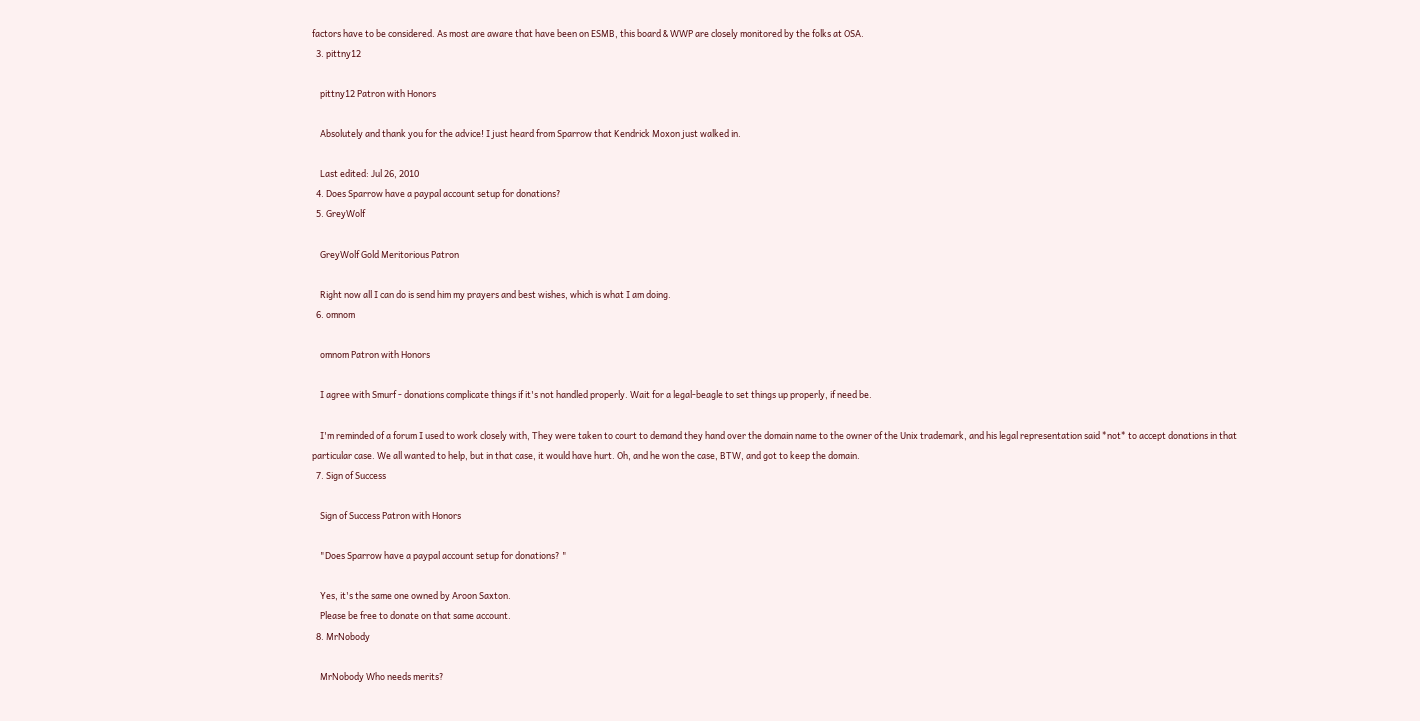factors have to be considered. As most are aware that have been on ESMB, this board & WWP are closely monitored by the folks at OSA.
  3. pittny12

    pittny12 Patron with Honors

    Absolutely and thank you for the advice! I just heard from Sparrow that Kendrick Moxon just walked in.

    Last edited: Jul 26, 2010
  4. Does Sparrow have a paypal account setup for donations?
  5. GreyWolf

    GreyWolf Gold Meritorious Patron

    Right now all I can do is send him my prayers and best wishes, which is what I am doing.
  6. omnom

    omnom Patron with Honors

    I agree with Smurf - donations complicate things if it's not handled properly. Wait for a legal-beagle to set things up properly, if need be.

    I'm reminded of a forum I used to work closely with, They were taken to court to demand they hand over the domain name to the owner of the Unix trademark, and his legal representation said *not* to accept donations in that particular case. We all wanted to help, but in that case, it would have hurt. Oh, and he won the case, BTW, and got to keep the domain.
  7. Sign of Success

    Sign of Success Patron with Honors

    "Does Sparrow have a paypal account setup for donations? "

    Yes, it's the same one owned by Aroon Saxton.
    Please be free to donate on that same account.
  8. MrNobody

    MrNobody Who needs merits?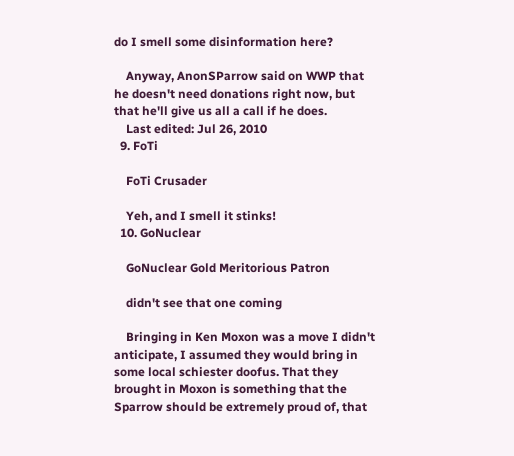do I smell some disinformation here?

    Anyway, AnonSParrow said on WWP that he doesn't need donations right now, but that he'll give us all a call if he does.
    Last edited: Jul 26, 2010
  9. FoTi

    FoTi Crusader

    Yeh, and I smell it stinks!
  10. GoNuclear

    GoNuclear Gold Meritorious Patron

    didn't see that one coming

    Bringing in Ken Moxon was a move I didn't anticipate, I assumed they would bring in some local schiester doofus. That they brought in Moxon is something that the Sparrow should be extremely proud of, that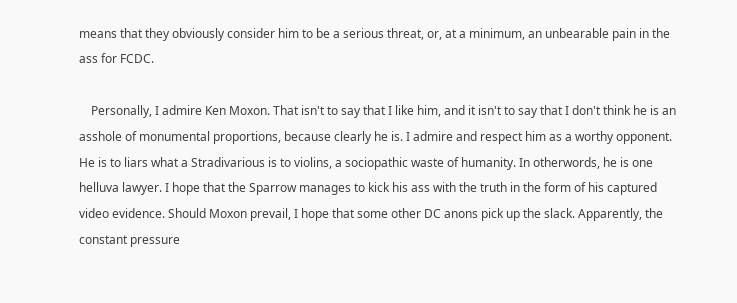means that they obviously consider him to be a serious threat, or, at a minimum, an unbearable pain in the ass for FCDC.

    Personally, I admire Ken Moxon. That isn't to say that I like him, and it isn't to say that I don't think he is an asshole of monumental proportions, because clearly he is. I admire and respect him as a worthy opponent. He is to liars what a Stradivarious is to violins, a sociopathic waste of humanity. In otherwords, he is one helluva lawyer. I hope that the Sparrow manages to kick his ass with the truth in the form of his captured video evidence. Should Moxon prevail, I hope that some other DC anons pick up the slack. Apparently, the constant pressure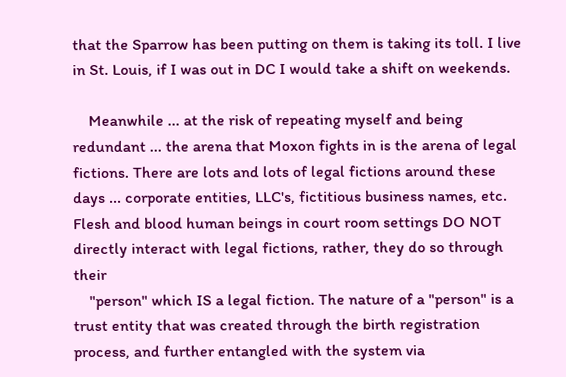that the Sparrow has been putting on them is taking its toll. I live in St. Louis, if I was out in DC I would take a shift on weekends.

    Meanwhile ... at the risk of repeating myself and being redundant ... the arena that Moxon fights in is the arena of legal fictions. There are lots and lots of legal fictions around these days ... corporate entities, LLC's, fictitious business names, etc. Flesh and blood human beings in court room settings DO NOT directly interact with legal fictions, rather, they do so through their
    "person" which IS a legal fiction. The nature of a "person" is a trust entity that was created through the birth registration process, and further entangled with the system via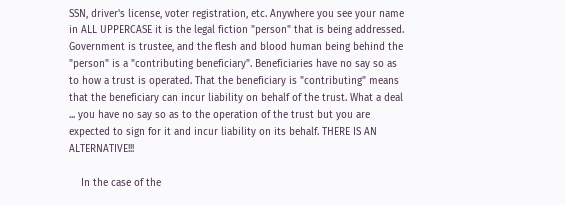SSN, driver's license, voter registration, etc. Anywhere you see your name in ALL UPPERCASE it is the legal fiction "person" that is being addressed. Government is trustee, and the flesh and blood human being behind the "person" is a "contributing beneficiary". Beneficiaries have no say so as to how a trust is operated. That the beneficiary is "contributing" means that the beneficiary can incur liability on behalf of the trust. What a deal ... you have no say so as to the operation of the trust but you are expected to sign for it and incur liability on its behalf. THERE IS AN ALTERNATIVE!!!

    In the case of the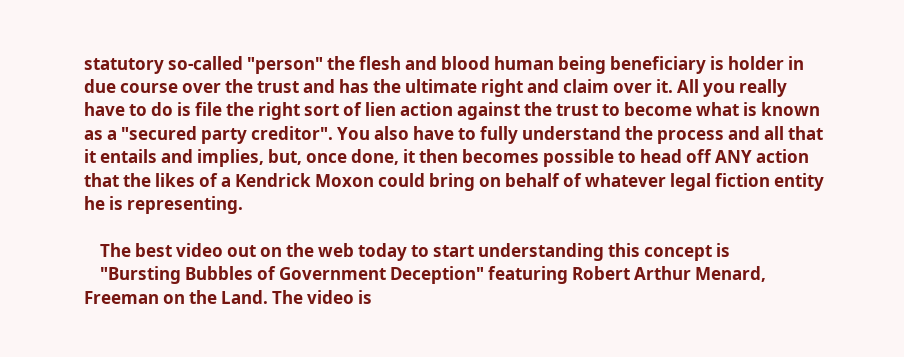statutory so-called "person" the flesh and blood human being beneficiary is holder in due course over the trust and has the ultimate right and claim over it. All you really have to do is file the right sort of lien action against the trust to become what is known as a "secured party creditor". You also have to fully understand the process and all that it entails and implies, but, once done, it then becomes possible to head off ANY action that the likes of a Kendrick Moxon could bring on behalf of whatever legal fiction entity he is representing.

    The best video out on the web today to start understanding this concept is
    "Bursting Bubbles of Government Deception" featuring Robert Arthur Menard, Freeman on the Land. The video is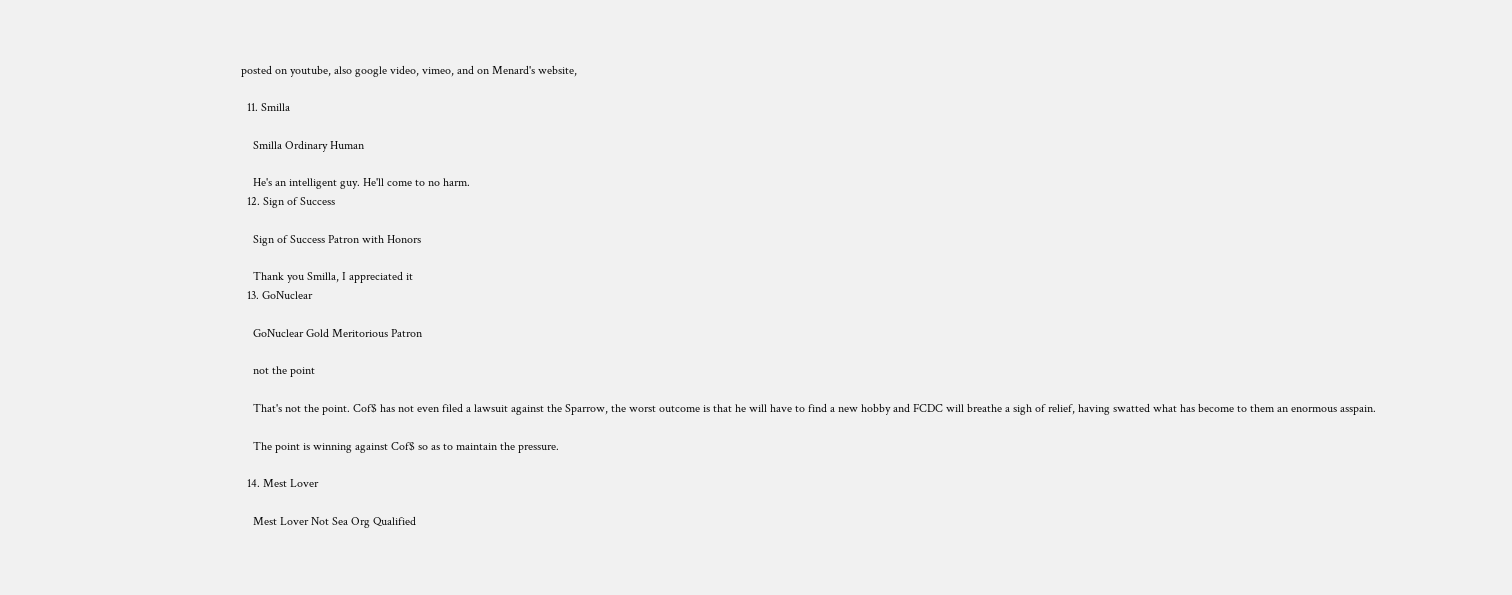posted on youtube, also google video, vimeo, and on Menard's website,

  11. Smilla

    Smilla Ordinary Human

    He's an intelligent guy. He'll come to no harm.
  12. Sign of Success

    Sign of Success Patron with Honors

    Thank you Smilla, I appreciated it
  13. GoNuclear

    GoNuclear Gold Meritorious Patron

    not the point

    That's not the point. Cof$ has not even filed a lawsuit against the Sparrow, the worst outcome is that he will have to find a new hobby and FCDC will breathe a sigh of relief, having swatted what has become to them an enormous asspain.

    The point is winning against Cof$ so as to maintain the pressure.

  14. Mest Lover

    Mest Lover Not Sea Org Qualified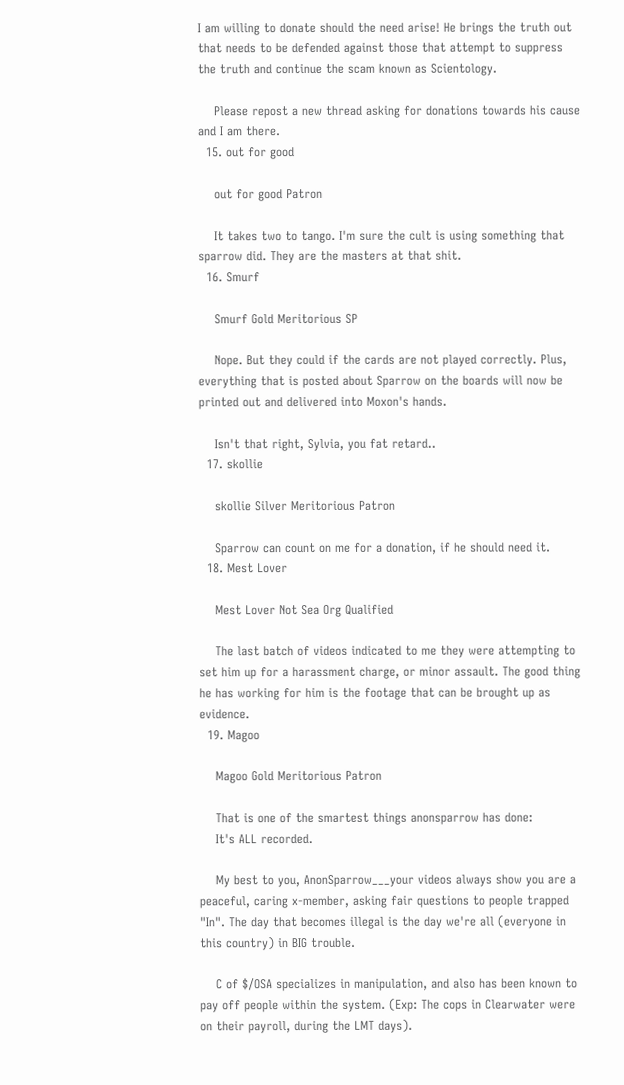I am willing to donate should the need arise! He brings the truth out that needs to be defended against those that attempt to suppress the truth and continue the scam known as Scientology.

    Please repost a new thread asking for donations towards his cause and I am there.
  15. out for good

    out for good Patron

    It takes two to tango. I'm sure the cult is using something that sparrow did. They are the masters at that shit.
  16. Smurf

    Smurf Gold Meritorious SP

    Nope. But they could if the cards are not played correctly. Plus, everything that is posted about Sparrow on the boards will now be printed out and delivered into Moxon's hands.

    Isn't that right, Sylvia, you fat retard..
  17. skollie

    skollie Silver Meritorious Patron

    Sparrow can count on me for a donation, if he should need it.
  18. Mest Lover

    Mest Lover Not Sea Org Qualified

    The last batch of videos indicated to me they were attempting to set him up for a harassment charge, or minor assault. The good thing he has working for him is the footage that can be brought up as evidence.
  19. Magoo

    Magoo Gold Meritorious Patron

    That is one of the smartest things anonsparrow has done:
    It's ALL recorded.

    My best to you, AnonSparrow___your videos always show you are a peaceful, caring x-member, asking fair questions to people trapped "In". The day that becomes illegal is the day we're all (everyone in this country) in BIG trouble.

    C of $/OSA specializes in manipulation, and also has been known to pay off people within the system. (Exp: The cops in Clearwater were on their payroll, during the LMT days).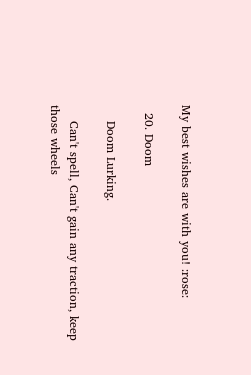My best wishes are with you! :rose:

  20. Doom

    Doom Lurking.

    Can't spell, Can't gain any traction, keep those wheels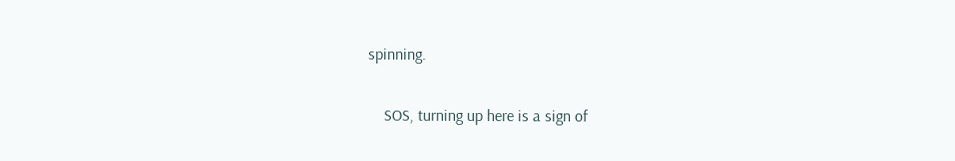spinning.

    SOS, turning up here is a sign of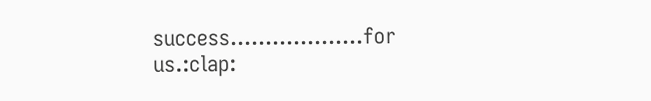success...................for us.:clap: